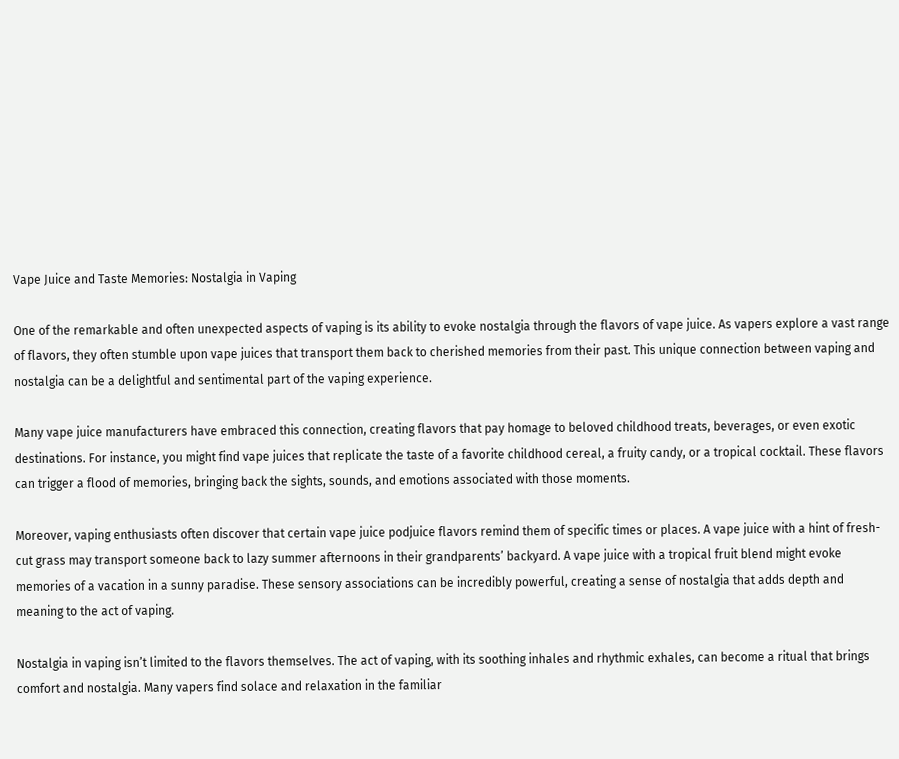Vape Juice and Taste Memories: Nostalgia in Vaping

One of the remarkable and often unexpected aspects of vaping is its ability to evoke nostalgia through the flavors of vape juice. As vapers explore a vast range of flavors, they often stumble upon vape juices that transport them back to cherished memories from their past. This unique connection between vaping and nostalgia can be a delightful and sentimental part of the vaping experience.

Many vape juice manufacturers have embraced this connection, creating flavors that pay homage to beloved childhood treats, beverages, or even exotic destinations. For instance, you might find vape juices that replicate the taste of a favorite childhood cereal, a fruity candy, or a tropical cocktail. These flavors can trigger a flood of memories, bringing back the sights, sounds, and emotions associated with those moments.

Moreover, vaping enthusiasts often discover that certain vape juice podjuice flavors remind them of specific times or places. A vape juice with a hint of fresh-cut grass may transport someone back to lazy summer afternoons in their grandparents’ backyard. A vape juice with a tropical fruit blend might evoke memories of a vacation in a sunny paradise. These sensory associations can be incredibly powerful, creating a sense of nostalgia that adds depth and meaning to the act of vaping.

Nostalgia in vaping isn’t limited to the flavors themselves. The act of vaping, with its soothing inhales and rhythmic exhales, can become a ritual that brings comfort and nostalgia. Many vapers find solace and relaxation in the familiar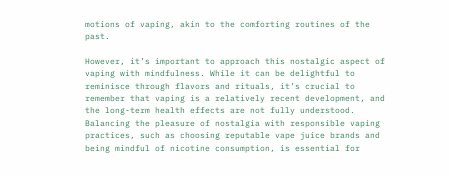motions of vaping, akin to the comforting routines of the past.

However, it’s important to approach this nostalgic aspect of vaping with mindfulness. While it can be delightful to reminisce through flavors and rituals, it’s crucial to remember that vaping is a relatively recent development, and the long-term health effects are not fully understood. Balancing the pleasure of nostalgia with responsible vaping practices, such as choosing reputable vape juice brands and being mindful of nicotine consumption, is essential for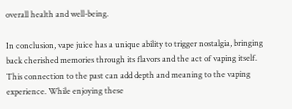overall health and well-being.

In conclusion, vape juice has a unique ability to trigger nostalgia, bringing back cherished memories through its flavors and the act of vaping itself. This connection to the past can add depth and meaning to the vaping experience. While enjoying these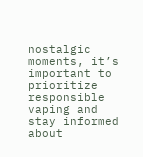nostalgic moments, it’s important to prioritize responsible vaping and stay informed about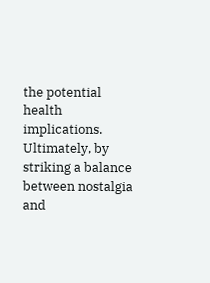the potential health implications. Ultimately, by striking a balance between nostalgia and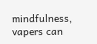mindfulness, vapers can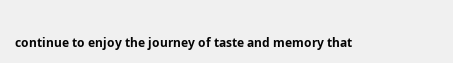continue to enjoy the journey of taste and memory that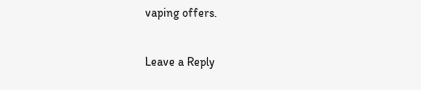vaping offers.

Leave a Reply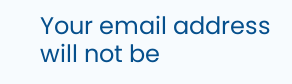Your email address will not be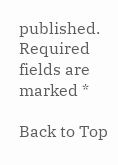published. Required fields are marked *

Back to Top